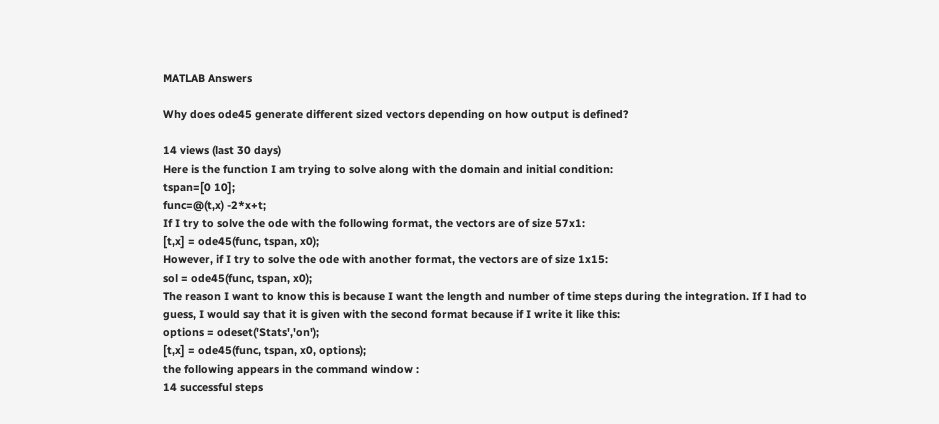MATLAB Answers

Why does ode45 generate different sized vectors depending on how output is defined?

14 views (last 30 days)
Here is the function I am trying to solve along with the domain and initial condition:
tspan=[0 10];
func=@(t,x) -2*x+t;
If I try to solve the ode with the following format, the vectors are of size 57x1:
[t,x] = ode45(func, tspan, x0);
However, if I try to solve the ode with another format, the vectors are of size 1x15:
sol = ode45(func, tspan, x0);
The reason I want to know this is because I want the length and number of time steps during the integration. If I had to guess, I would say that it is given with the second format because if I write it like this:
options = odeset('Stats','on');
[t,x] = ode45(func, tspan, x0, options);
the following appears in the command window :
14 successful steps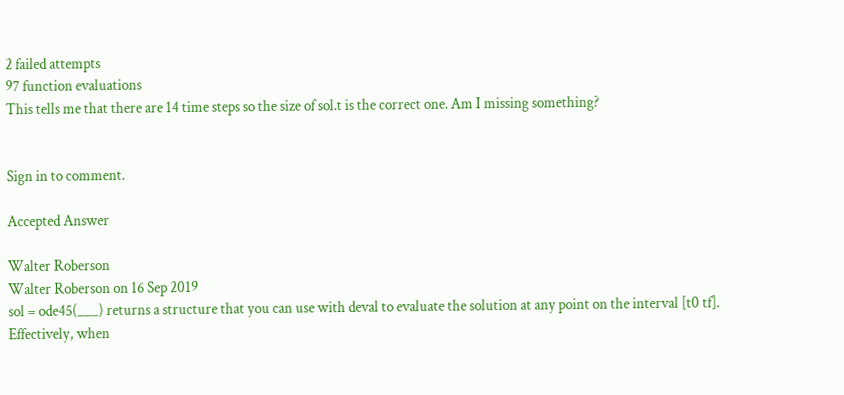2 failed attempts
97 function evaluations
This tells me that there are 14 time steps so the size of sol.t is the correct one. Am I missing something?


Sign in to comment.

Accepted Answer

Walter Roberson
Walter Roberson on 16 Sep 2019
sol = ode45(___) returns a structure that you can use with deval to evaluate the solution at any point on the interval [t0 tf].
Effectively, when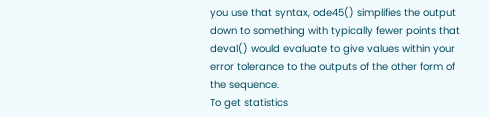you use that syntax, ode45() simplifies the output down to something with typically fewer points that deval() would evaluate to give values within your error tolerance to the outputs of the other form of the sequence.
To get statistics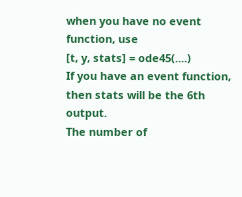when you have no event function, use
[t, y, stats] = ode45(....)
If you have an event function, then stats will be the 6th output.
The number of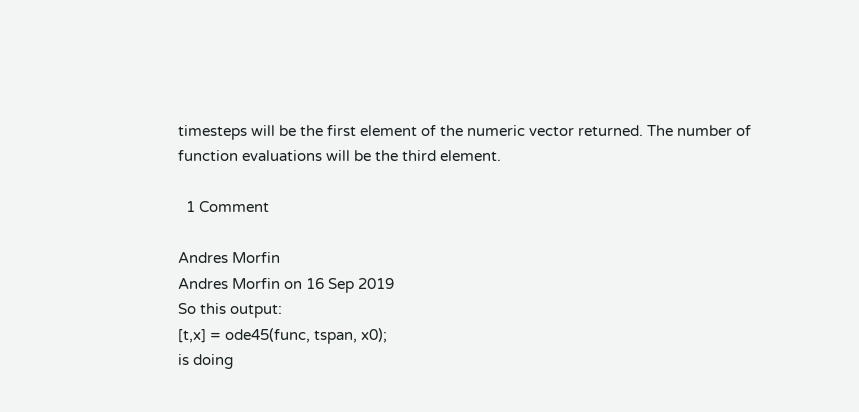timesteps will be the first element of the numeric vector returned. The number of function evaluations will be the third element.

  1 Comment

Andres Morfin
Andres Morfin on 16 Sep 2019
So this output:
[t,x] = ode45(func, tspan, x0);
is doing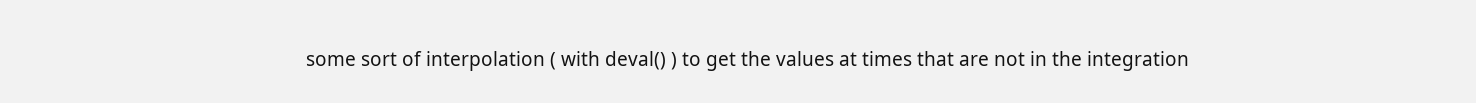some sort of interpolation ( with deval() ) to get the values at times that are not in the integration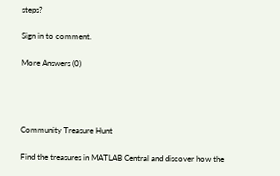steps?

Sign in to comment.

More Answers (0)




Community Treasure Hunt

Find the treasures in MATLAB Central and discover how the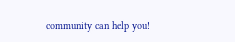community can help you!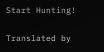Start Hunting!

Translated by